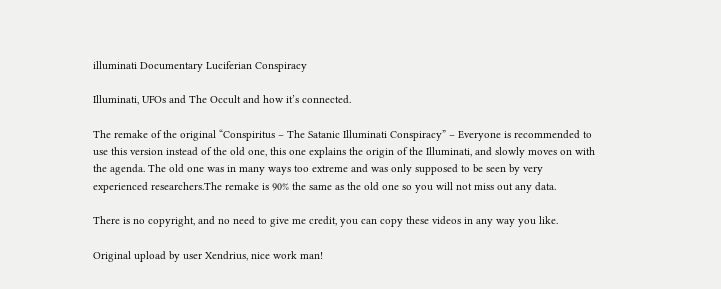illuminati Documentary Luciferian Conspiracy

Illuminati, UFOs and The Occult and how it’s connected.

The remake of the original “Conspiritus – The Satanic Illuminati Conspiracy” – Everyone is recommended to use this version instead of the old one, this one explains the origin of the Illuminati, and slowly moves on with the agenda. The old one was in many ways too extreme and was only supposed to be seen by very experienced researchers.The remake is 90% the same as the old one so you will not miss out any data.

There is no copyright, and no need to give me credit, you can copy these videos in any way you like.

Original upload by user Xendrius, nice work man!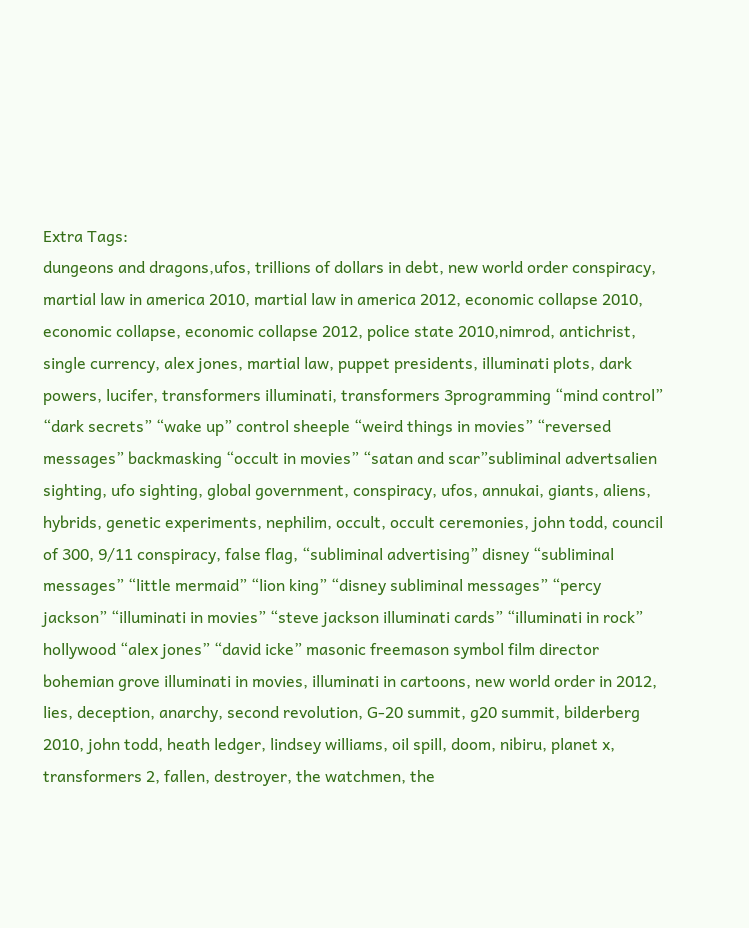Extra Tags:
dungeons and dragons,ufos, trillions of dollars in debt, new world order conspiracy, martial law in america 2010, martial law in america 2012, economic collapse 2010, economic collapse, economic collapse 2012, police state 2010,nimrod, antichrist, single currency, alex jones, martial law, puppet presidents, illuminati plots, dark powers, lucifer, transformers illuminati, transformers 3programming “mind control” “dark secrets” “wake up” control sheeple “weird things in movies” “reversed messages” backmasking “occult in movies” “satan and scar”subliminal advertsalien sighting, ufo sighting, global government, conspiracy, ufos, annukai, giants, aliens, hybrids, genetic experiments, nephilim, occult, occult ceremonies, john todd, council of 300, 9/11 conspiracy, false flag, “subliminal advertising” disney “subliminal messages” “little mermaid” “lion king” “disney subliminal messages” “percy jackson” “illuminati in movies” “steve jackson illuminati cards” “illuminati in rock” hollywood “alex jones” “david icke” masonic freemason symbol film director bohemian grove illuminati in movies, illuminati in cartoons, new world order in 2012, lies, deception, anarchy, second revolution, G-20 summit, g20 summit, bilderberg 2010, john todd, heath ledger, lindsey williams, oil spill, doom, nibiru, planet x, transformers 2, fallen, destroyer, the watchmen, the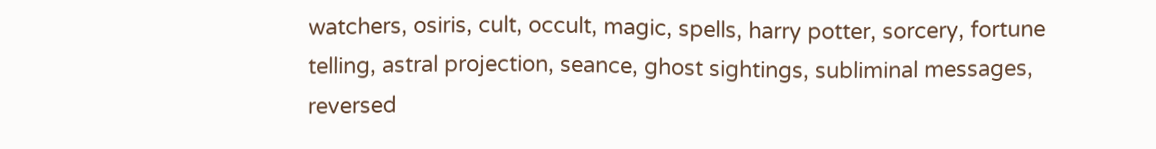watchers, osiris, cult, occult, magic, spells, harry potter, sorcery, fortune telling, astral projection, seance, ghost sightings, subliminal messages, reversed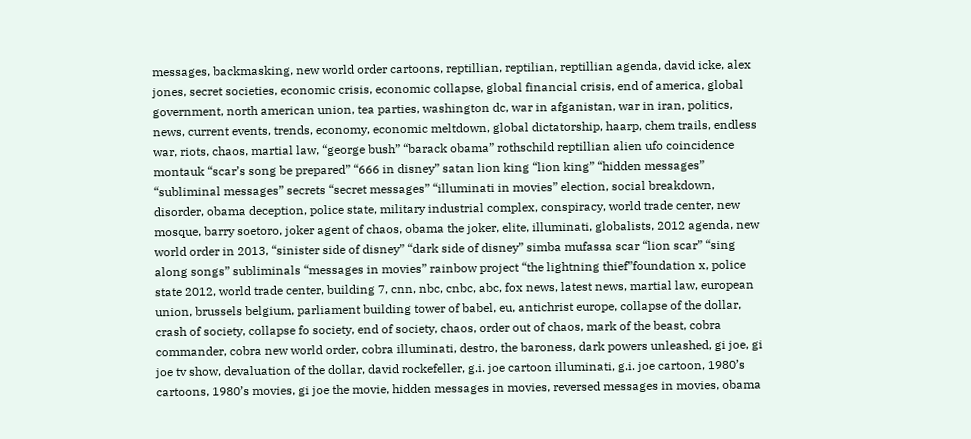messages, backmasking, new world order cartoons, reptillian, reptilian, reptillian agenda, david icke, alex jones, secret societies, economic crisis, economic collapse, global financial crisis, end of america, global government, north american union, tea parties, washington dc, war in afganistan, war in iran, politics, news, current events, trends, economy, economic meltdown, global dictatorship, haarp, chem trails, endless war, riots, chaos, martial law, “george bush” “barack obama” rothschild reptillian alien ufo coincidence montauk “scar’s song be prepared” “666 in disney” satan lion king “lion king” “hidden messages” “subliminal messages” secrets “secret messages” “illuminati in movies” election, social breakdown, disorder, obama deception, police state, military industrial complex, conspiracy, world trade center, new mosque, barry soetoro, joker agent of chaos, obama the joker, elite, illuminati, globalists, 2012 agenda, new world order in 2013, “sinister side of disney” “dark side of disney” simba mufassa scar “lion scar” “sing along songs” subliminals “messages in movies” rainbow project “the lightning thief”foundation x, police state 2012, world trade center, building 7, cnn, nbc, cnbc, abc, fox news, latest news, martial law, european union, brussels belgium, parliament building tower of babel, eu, antichrist europe, collapse of the dollar, crash of society, collapse fo society, end of society, chaos, order out of chaos, mark of the beast, cobra commander, cobra new world order, cobra illuminati, destro, the baroness, dark powers unleashed, gi joe, gi joe tv show, devaluation of the dollar, david rockefeller, g.i. joe cartoon illuminati, g.i. joe cartoon, 1980’s cartoons, 1980’s movies, gi joe the movie, hidden messages in movies, reversed messages in movies, obama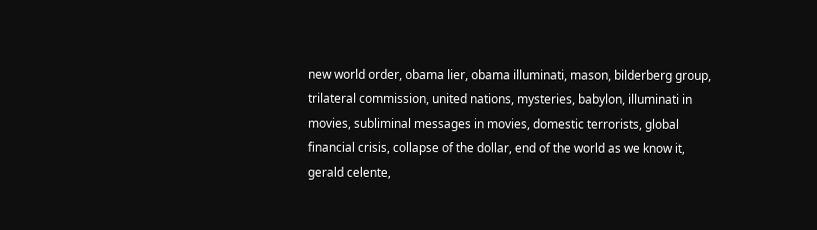new world order, obama lier, obama illuminati, mason, bilderberg group, trilateral commission, united nations, mysteries, babylon, illuminati in movies, subliminal messages in movies, domestic terrorists, global financial crisis, collapse of the dollar, end of the world as we know it, gerald celente,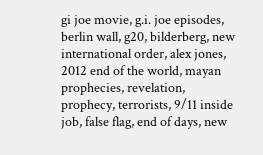gi joe movie, g.i. joe episodes, berlin wall, g20, bilderberg, new international order, alex jones, 2012 end of the world, mayan prophecies, revelation, prophecy, terrorists, 9/11 inside job, false flag, end of days, new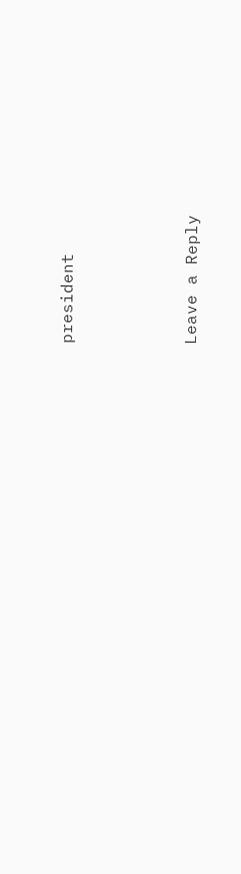president





Leave a Reply